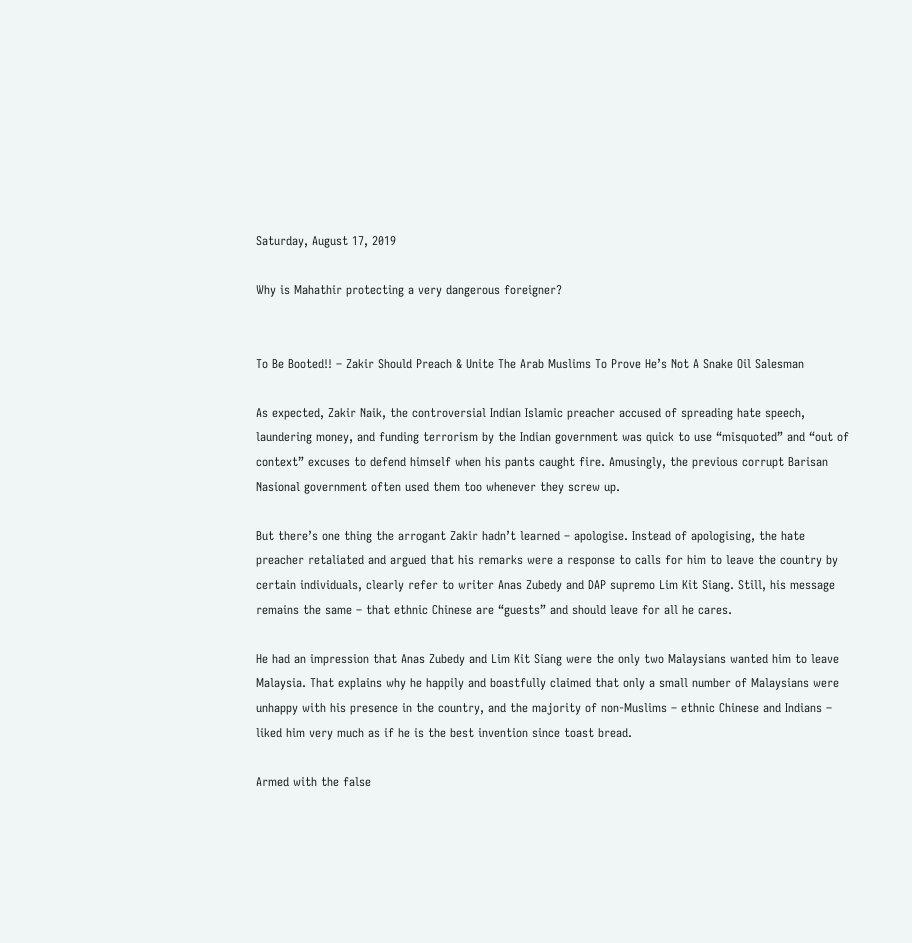Saturday, August 17, 2019

Why is Mahathir protecting a very dangerous foreigner?


To Be Booted!! – Zakir Should Preach & Unite The Arab Muslims To Prove He’s Not A Snake Oil Salesman

As expected, Zakir Naik, the controversial Indian Islamic preacher accused of spreading hate speech, laundering money, and funding terrorism by the Indian government was quick to use “misquoted” and “out of context” excuses to defend himself when his pants caught fire. Amusingly, the previous corrupt Barisan Nasional government often used them too whenever they screw up.

But there’s one thing the arrogant Zakir hadn’t learned – apologise. Instead of apologising, the hate preacher retaliated and argued that his remarks were a response to calls for him to leave the country by certain individuals, clearly refer to writer Anas Zubedy and DAP supremo Lim Kit Siang. Still, his message remains the same – that ethnic Chinese are “guests” and should leave for all he cares.

He had an impression that Anas Zubedy and Lim Kit Siang were the only two Malaysians wanted him to leave Malaysia. That explains why he happily and boastfully claimed that only a small number of Malaysians were unhappy with his presence in the country, and the majority of non-Muslims – ethnic Chinese and Indians – liked him very much as if he is the best invention since toast bread.

Armed with the false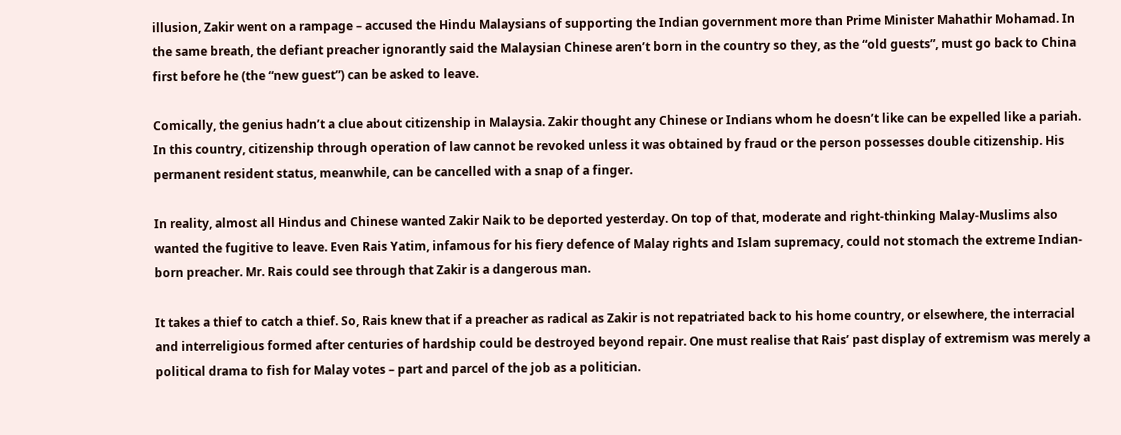illusion, Zakir went on a rampage – accused the Hindu Malaysians of supporting the Indian government more than Prime Minister Mahathir Mohamad. In the same breath, the defiant preacher ignorantly said the Malaysian Chinese aren’t born in the country so they, as the “old guests”, must go back to China first before he (the “new guest”) can be asked to leave.

Comically, the genius hadn’t a clue about citizenship in Malaysia. Zakir thought any Chinese or Indians whom he doesn’t like can be expelled like a pariah. In this country, citizenship through operation of law cannot be revoked unless it was obtained by fraud or the person possesses double citizenship. His permanent resident status, meanwhile, can be cancelled with a snap of a finger.

In reality, almost all Hindus and Chinese wanted Zakir Naik to be deported yesterday. On top of that, moderate and right-thinking Malay-Muslims also wanted the fugitive to leave. Even Rais Yatim, infamous for his fiery defence of Malay rights and Islam supremacy, could not stomach the extreme Indian-born preacher. Mr. Rais could see through that Zakir is a dangerous man.

It takes a thief to catch a thief. So, Rais knew that if a preacher as radical as Zakir is not repatriated back to his home country, or elsewhere, the interracial and interreligious formed after centuries of hardship could be destroyed beyond repair. One must realise that Rais’ past display of extremism was merely a political drama to fish for Malay votes – part and parcel of the job as a politician.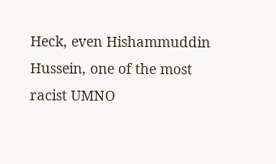Heck, even Hishammuddin Hussein, one of the most racist UMNO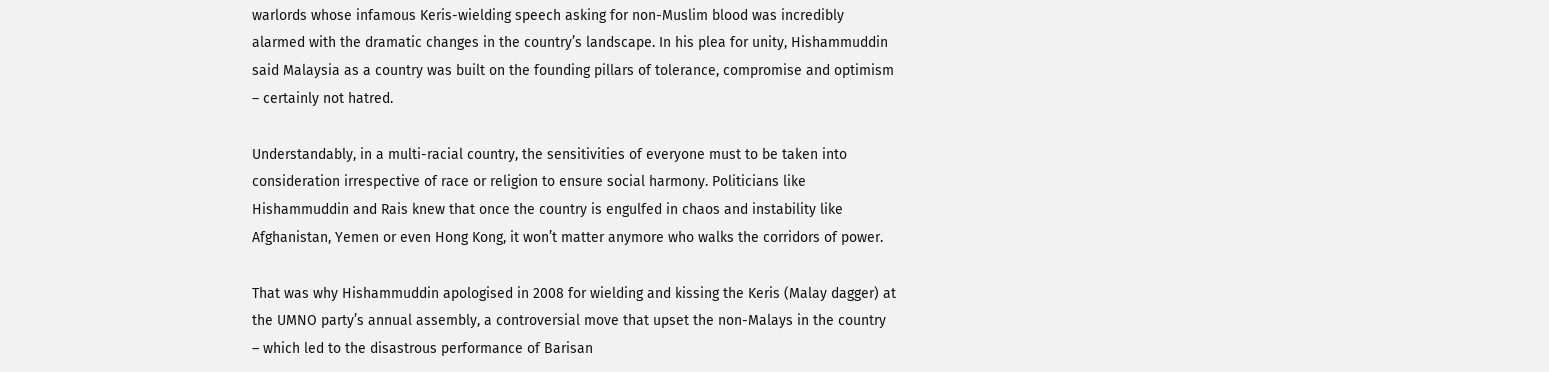warlords whose infamous Keris-wielding speech asking for non-Muslim blood was incredibly alarmed with the dramatic changes in the country’s landscape. In his plea for unity, Hishammuddin said Malaysia as a country was built on the founding pillars of tolerance, compromise and optimism – certainly not hatred.

Understandably, in a multi-racial country, the sensitivities of everyone must to be taken into consideration irrespective of race or religion to ensure social harmony. Politicians like Hishammuddin and Rais knew that once the country is engulfed in chaos and instability like Afghanistan, Yemen or even Hong Kong, it won’t matter anymore who walks the corridors of power.

That was why Hishammuddin apologised in 2008 for wielding and kissing the Keris (Malay dagger) at the UMNO party’s annual assembly, a controversial move that upset the non-Malays in the country – which led to the disastrous performance of Barisan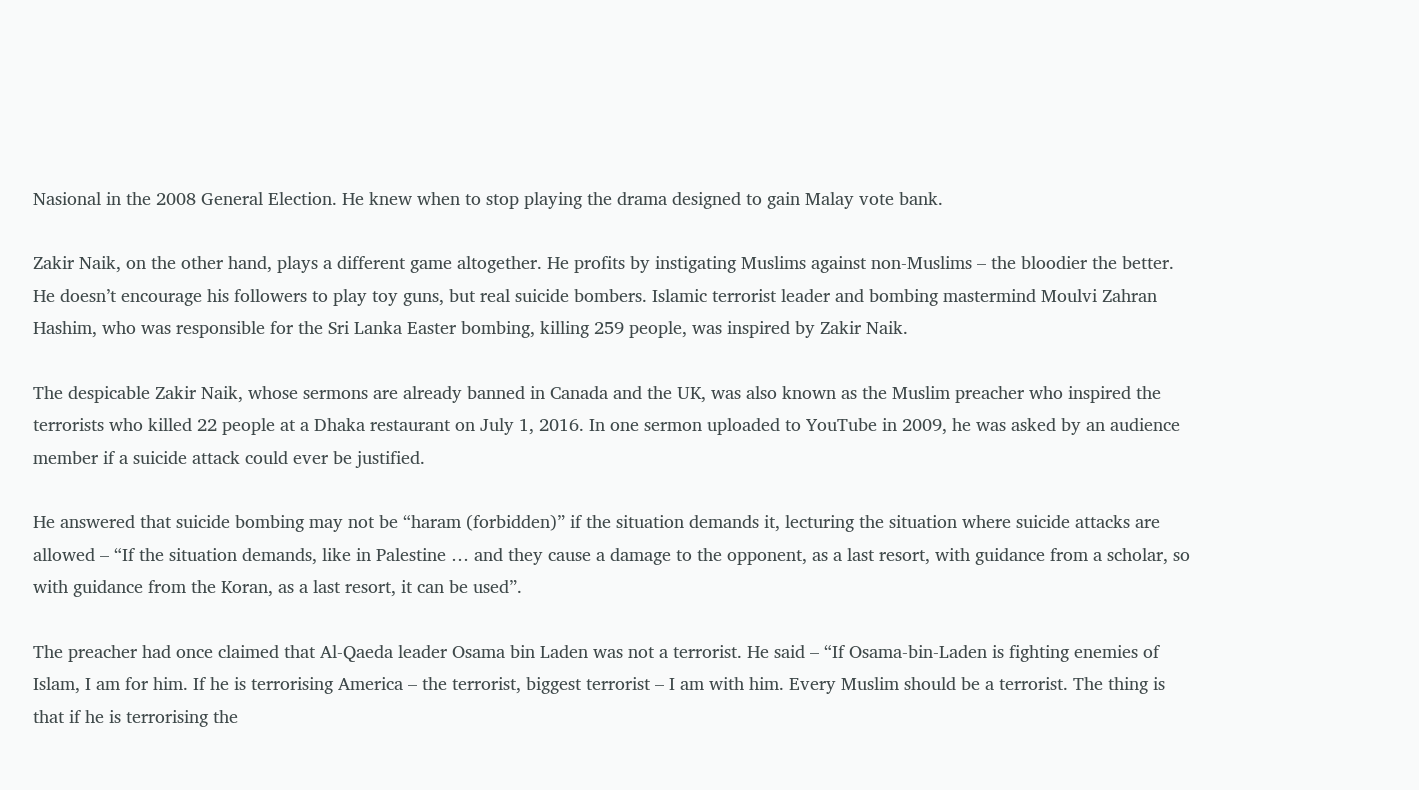Nasional in the 2008 General Election. He knew when to stop playing the drama designed to gain Malay vote bank.

Zakir Naik, on the other hand, plays a different game altogether. He profits by instigating Muslims against non-Muslims – the bloodier the better. He doesn’t encourage his followers to play toy guns, but real suicide bombers. Islamic terrorist leader and bombing mastermind Moulvi Zahran Hashim, who was responsible for the Sri Lanka Easter bombing, killing 259 people, was inspired by Zakir Naik.

The despicable Zakir Naik, whose sermons are already banned in Canada and the UK, was also known as the Muslim preacher who inspired the terrorists who killed 22 people at a Dhaka restaurant on July 1, 2016. In one sermon uploaded to YouTube in 2009, he was asked by an audience member if a suicide attack could ever be justified.

He answered that suicide bombing may not be “haram (forbidden)” if the situation demands it, lecturing the situation where suicide attacks are allowed – “If the situation demands, like in Palestine … and they cause a damage to the opponent, as a last resort, with guidance from a scholar, so with guidance from the Koran, as a last resort, it can be used”.

The preacher had once claimed that Al-Qaeda leader Osama bin Laden was not a terrorist. He said – “If Osama-bin-Laden is fighting enemies of Islam, I am for him. If he is terrorising America – the terrorist, biggest terrorist – I am with him. Every Muslim should be a terrorist. The thing is that if he is terrorising the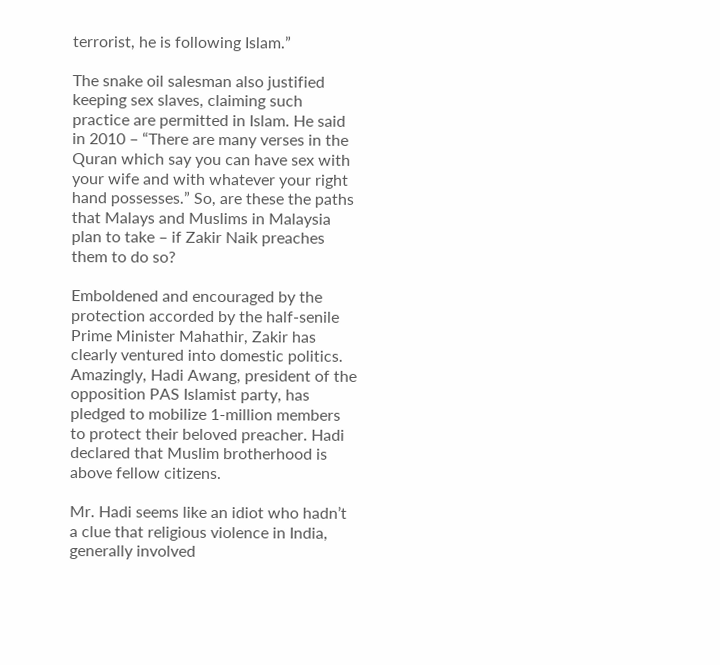terrorist, he is following Islam.”

The snake oil salesman also justified keeping sex slaves, claiming such practice are permitted in Islam. He said in 2010 – “There are many verses in the Quran which say you can have sex with your wife and with whatever your right hand possesses.” So, are these the paths that Malays and Muslims in Malaysia plan to take – if Zakir Naik preaches them to do so?

Emboldened and encouraged by the protection accorded by the half-senile Prime Minister Mahathir, Zakir has clearly ventured into domestic politics. Amazingly, Hadi Awang, president of the opposition PAS Islamist party, has pledged to mobilize 1-million members to protect their beloved preacher. Hadi declared that Muslim brotherhood is above fellow citizens.

Mr. Hadi seems like an idiot who hadn’t a clue that religious violence in India, generally involved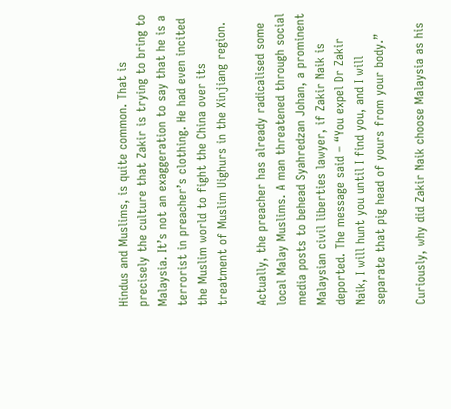Hindus and Muslims, is quite common. That is precisely the culture that Zakir is trying to bring to Malaysia. It’s not an exaggeration to say that he is a terrorist in preacher’s clothing. He had even incited the Muslim world to fight the China over its treatment of Muslim Uighurs in the Xinjiang region.

Actually, the preacher has already radicalised some local Malay Muslims. A man threatened through social media posts to behead Syahredzan Johan, a prominent Malaysian civil liberties lawyer, if Zakir Naik is deported. The message said – “You expel Dr Zakir Naik, I will hunt you until I find you, and I will separate that pig head of yours from your body.”

Curiously, why did Zakir Naik choose Malaysia as his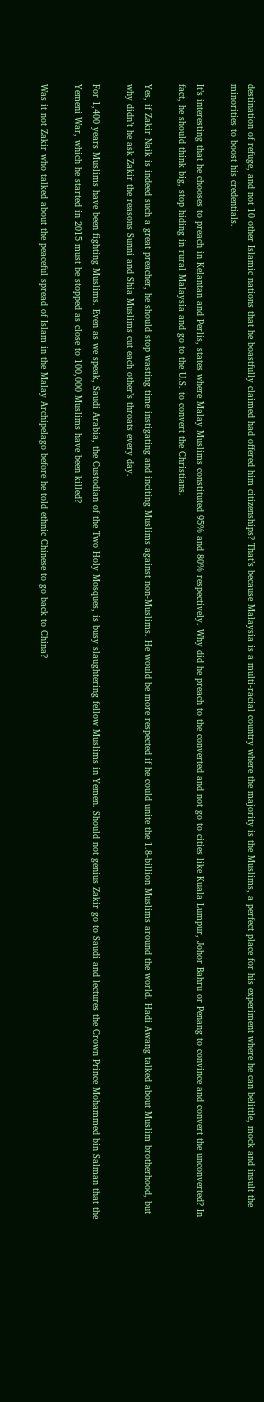destination of refuge, and not 10 other Islamic nations that he boastfully claimed had offered him citizenships? That’s because Malaysia is a multi-racial country where the majority is the Muslims, a perfect place for his experiment where he can belittle, mock and insult the minorities to boost his credentials.

It’s interesting that he chooses to preach in Kelantan and Perlis, states where Malay Muslims constituted 95% and 80% respectively. Why did he preach to the converted and not go to cities like Kuala Lumpur, Johor Bahru or Penang to convince and convert the unconverted? In fact, he should think big, stop hiding in rural Malaysia and go to the U.S. to convert the Christians.

Yes, if Zakir Naik is indeed such a great preacher, he should stop wasting time instigating and inciting Muslims against non-Muslims. He would be more respected if he could unite the 1.8-billion Muslims around the world. Hadi Awang talked about Muslim brotherhood, but why didn’t he ask Zakir the reasons Sunni and Shia Muslims cut each other’s throats every day.

For 1,400 years Muslims have been fighting Muslims. Even as we speak, Saudi Arabia, the Custodian of the Two Holy Mosques, is busy slaughtering fellow Muslims in Yemen. Should not genius Zakir go to Saudi and lectures the Crown Prince Mohammed bin Salman that the Yemeni War, which he started in 2015 must be stopped as close to 100,000 Muslims have been killed?

Was it not Zakir who talked about the peaceful spread of Islam in the Malay Archipelago before he told ethnic Chinese to go back to China?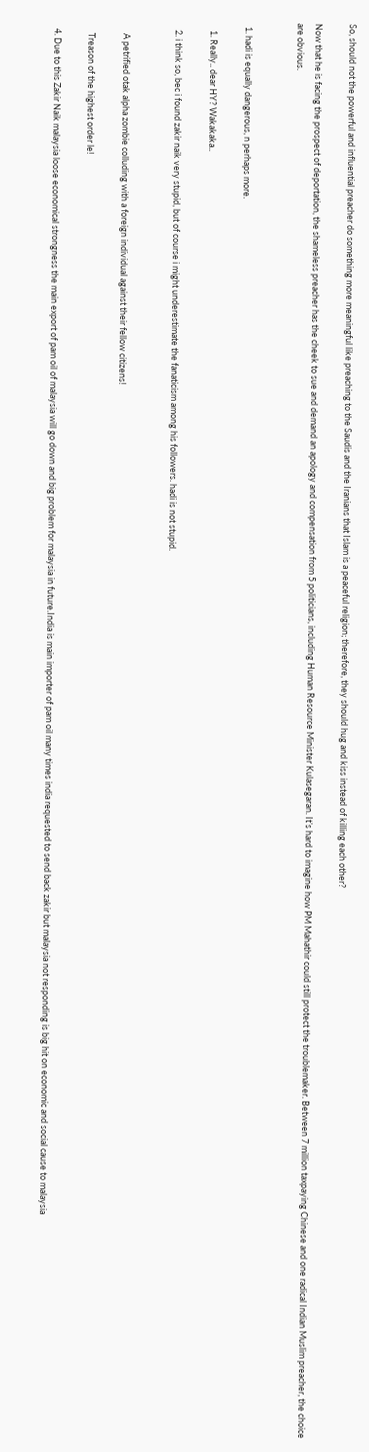So, should not the powerful and influential preacher do something more meaningful like preaching to the Saudis and the Iranians that Islam is a peaceful religion; therefore, they should hug and kiss instead of killing each other?

Now that he is facing the prospect of deportation, the shameless preacher has the cheek to sue and demand an apology and compensation from 5 politicians, including Human Resource Minister Kulasegaran. It’s hard to imagine how PM Mahathir could still protect the troublemaker. Between 7 million taxpaying Chinese and one radical Indian Muslim preacher, the choice are obvious.


  1. hadi is equally dangerous, n perhaps more.

    1. Really.. dear HY? Wakakaka..

    2. i think so, bec i found zakir naik very stupid, but of course i might underestimate the fanaticism among his followers. hadi is not stupid.


      A petrified otak alpha zombie colluding with a foreign individual against their fellow citizens!

      Treason of the highest order le!

    4. Due to this Zakir Naik malaysia loose economical strongness the main export of pam oil of malaysia will go down and big problem for malaysia in future.India is main importer of pam oil many times india requested to send back zakir but malaysia not responding is big hit on economic and social cause to malaysia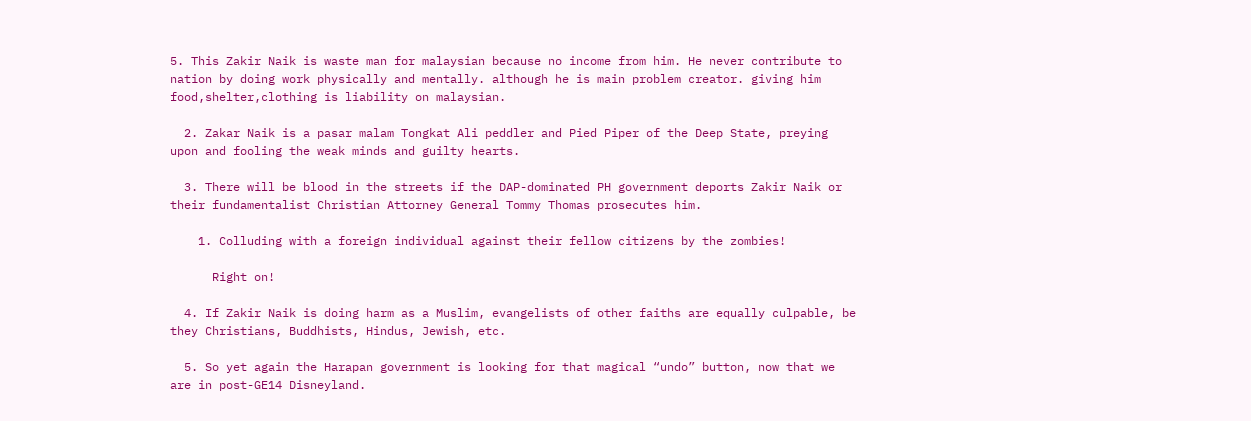5. This Zakir Naik is waste man for malaysian because no income from him. He never contribute to nation by doing work physically and mentally. although he is main problem creator. giving him food,shelter,clothing is liability on malaysian.

  2. Zakar Naik is a pasar malam Tongkat Ali peddler and Pied Piper of the Deep State, preying upon and fooling the weak minds and guilty hearts.

  3. There will be blood in the streets if the DAP-dominated PH government deports Zakir Naik or their fundamentalist Christian Attorney General Tommy Thomas prosecutes him.

    1. Colluding with a foreign individual against their fellow citizens by the zombies!

      Right on!

  4. If Zakir Naik is doing harm as a Muslim, evangelists of other faiths are equally culpable, be they Christians, Buddhists, Hindus, Jewish, etc.

  5. So yet again the Harapan government is looking for that magical “undo” button, now that we are in post-GE14 Disneyland.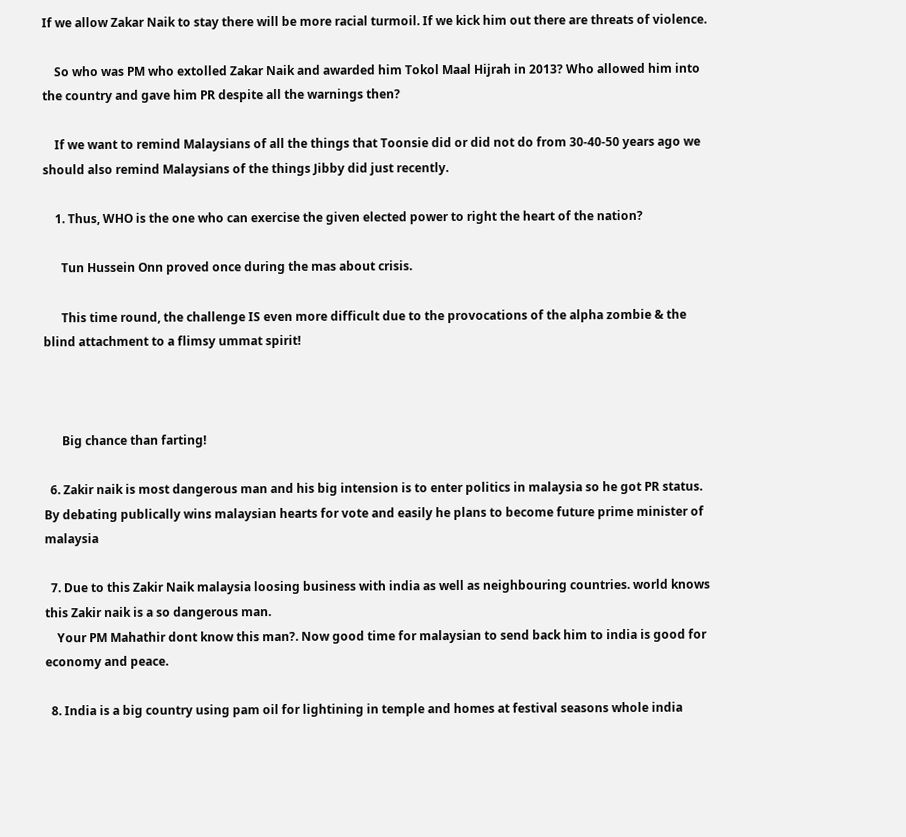If we allow Zakar Naik to stay there will be more racial turmoil. If we kick him out there are threats of violence.

    So who was PM who extolled Zakar Naik and awarded him Tokol Maal Hijrah in 2013? Who allowed him into the country and gave him PR despite all the warnings then?

    If we want to remind Malaysians of all the things that Toonsie did or did not do from 30-40-50 years ago we should also remind Malaysians of the things Jibby did just recently.

    1. Thus, WHO is the one who can exercise the given elected power to right the heart of the nation?

      Tun Hussein Onn proved once during the mas about crisis.

      This time round, the challenge IS even more difficult due to the provocations of the alpha zombie & the blind attachment to a flimsy ummat spirit!



      Big chance than farting!

  6. Zakir naik is most dangerous man and his big intension is to enter politics in malaysia so he got PR status. By debating publically wins malaysian hearts for vote and easily he plans to become future prime minister of malaysia

  7. Due to this Zakir Naik malaysia loosing business with india as well as neighbouring countries. world knows this Zakir naik is a so dangerous man.
    Your PM Mahathir dont know this man?. Now good time for malaysian to send back him to india is good for economy and peace.

  8. India is a big country using pam oil for lightining in temple and homes at festival seasons whole india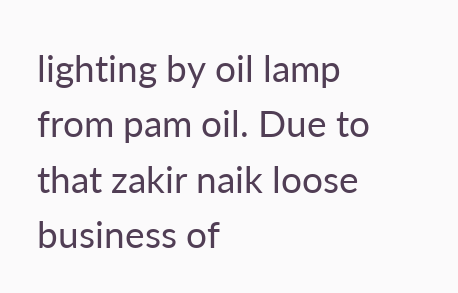lighting by oil lamp from pam oil. Due to that zakir naik loose business of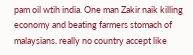pam oil wtih india. One man Zakir naik killing economy and beating farmers stomach of malaysians. really no country accept like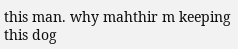this man. why mahthir m keeping this dog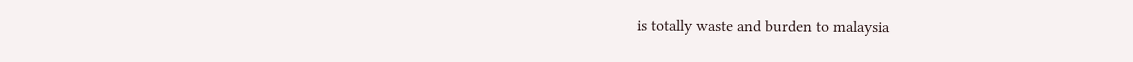is totally waste and burden to malaysia